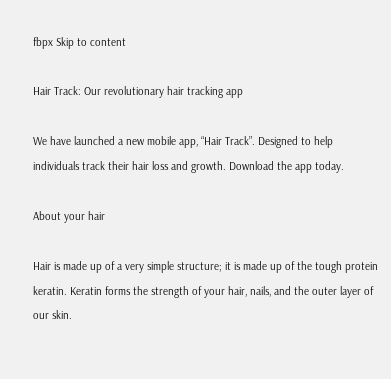fbpx Skip to content

Hair Track: Our revolutionary hair tracking app

We have launched a new mobile app, “Hair Track”. Designed to help individuals track their hair loss and growth. Download the app today.

About your hair

Hair is made up of a very simple structure; it is made up of the tough protein keratin. Keratin forms the strength of your hair, nails, and the outer layer of our skin.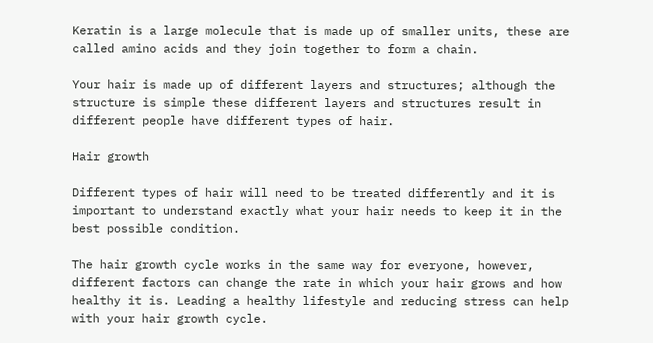Keratin is a large molecule that is made up of smaller units, these are called amino acids and they join together to form a chain.

Your hair is made up of different layers and structures; although the structure is simple these different layers and structures result in different people have different types of hair.

Hair growth

Different types of hair will need to be treated differently and it is important to understand exactly what your hair needs to keep it in the best possible condition.

The hair growth cycle works in the same way for everyone, however, different factors can change the rate in which your hair grows and how healthy it is. Leading a healthy lifestyle and reducing stress can help with your hair growth cycle.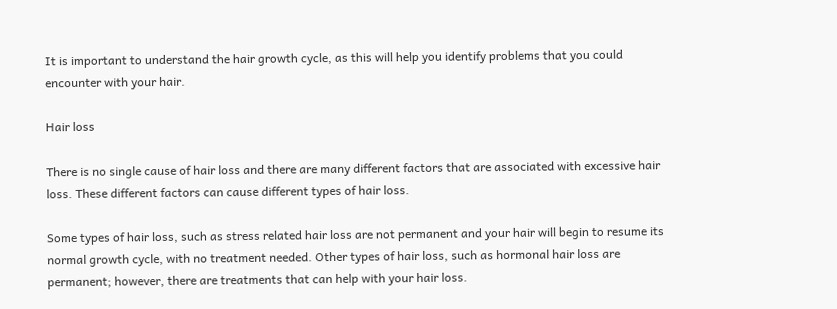It is important to understand the hair growth cycle, as this will help you identify problems that you could encounter with your hair.

Hair loss

There is no single cause of hair loss and there are many different factors that are associated with excessive hair loss. These different factors can cause different types of hair loss.

Some types of hair loss, such as stress related hair loss are not permanent and your hair will begin to resume its normal growth cycle, with no treatment needed. Other types of hair loss, such as hormonal hair loss are permanent; however, there are treatments that can help with your hair loss.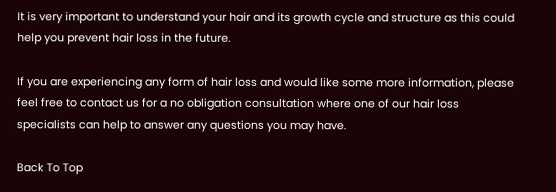It is very important to understand your hair and its growth cycle and structure as this could help you prevent hair loss in the future.

If you are experiencing any form of hair loss and would like some more information, please feel free to contact us for a no obligation consultation where one of our hair loss specialists can help to answer any questions you may have.

Back To Top